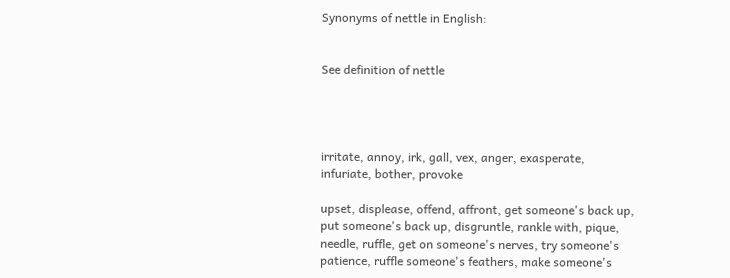Synonyms of nettle in English:


See definition of nettle




irritate, annoy, irk, gall, vex, anger, exasperate, infuriate, bother, provoke

upset, displease, offend, affront, get someone's back up, put someone's back up, disgruntle, rankle with, pique, needle, ruffle, get on someone's nerves, try someone's patience, ruffle someone's feathers, make someone's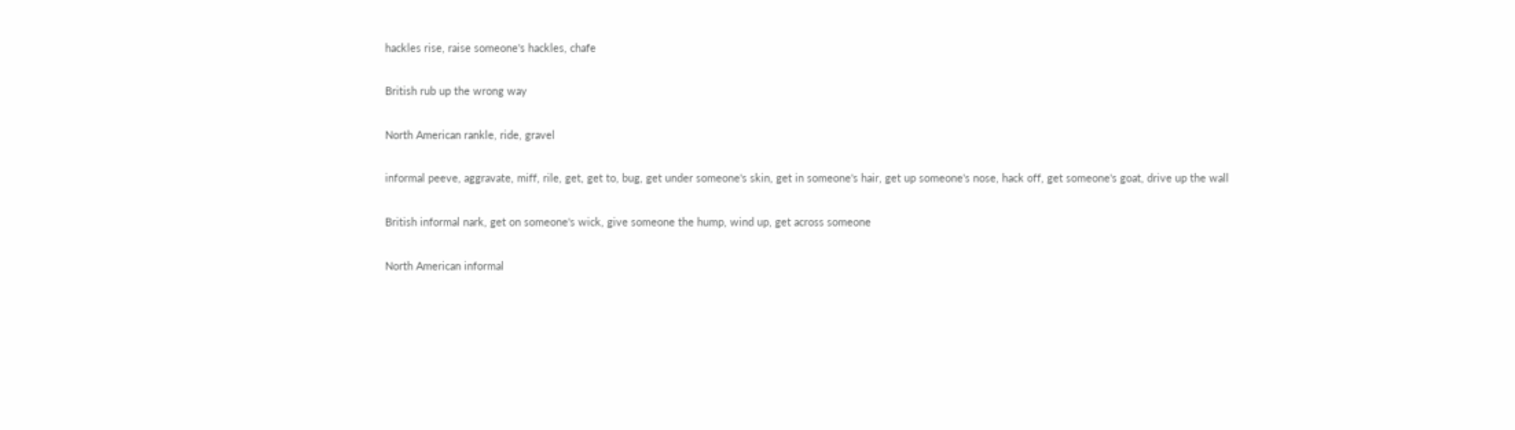hackles rise, raise someone's hackles, chafe

British rub up the wrong way

North American rankle, ride, gravel

informal peeve, aggravate, miff, rile, get, get to, bug, get under someone's skin, get in someone's hair, get up someone's nose, hack off, get someone's goat, drive up the wall

British informal nark, get on someone's wick, give someone the hump, wind up, get across someone

North American informal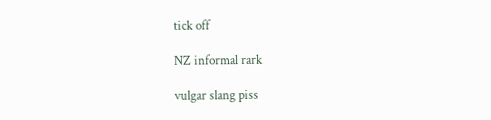tick off

NZ informal rark

vulgar slang piss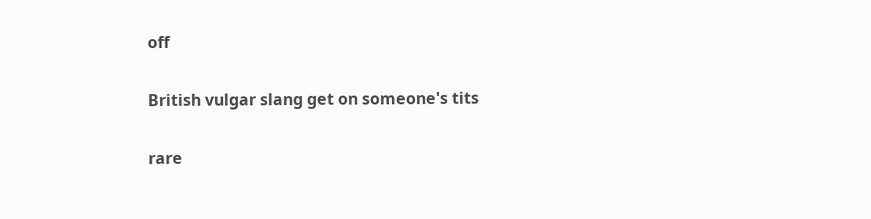off

British vulgar slang get on someone's tits

rare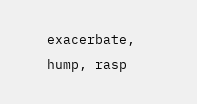exacerbate, hump, rasp